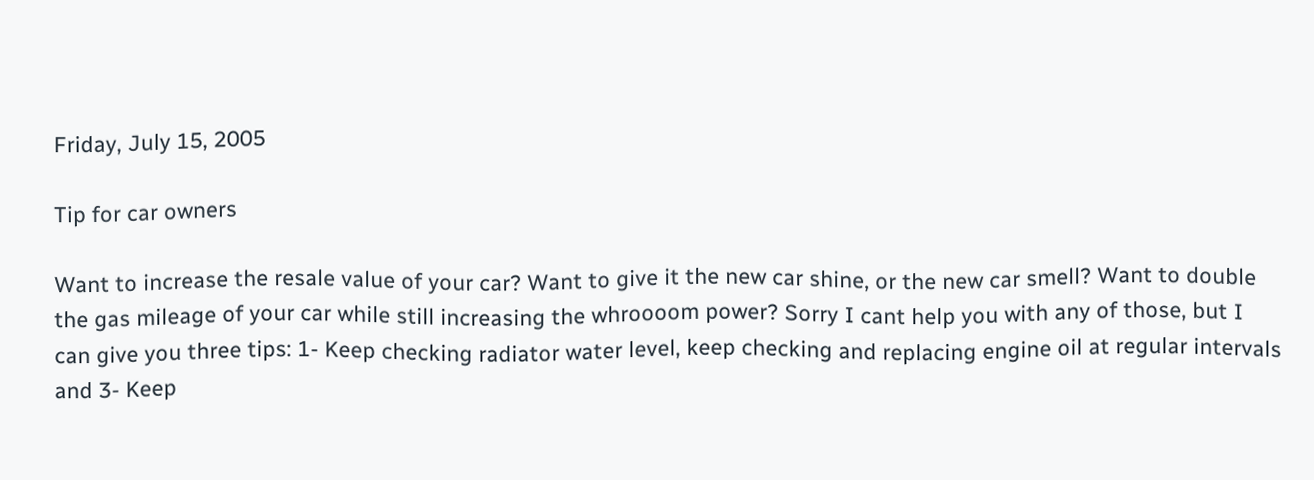Friday, July 15, 2005

Tip for car owners

Want to increase the resale value of your car? Want to give it the new car shine, or the new car smell? Want to double the gas mileage of your car while still increasing the whroooom power? Sorry I cant help you with any of those, but I can give you three tips: 1- Keep checking radiator water level, keep checking and replacing engine oil at regular intervals and 3- Keep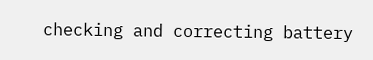checking and correcting battery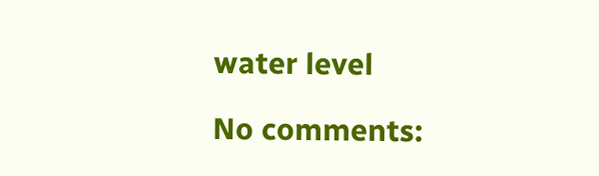water level

No comments: